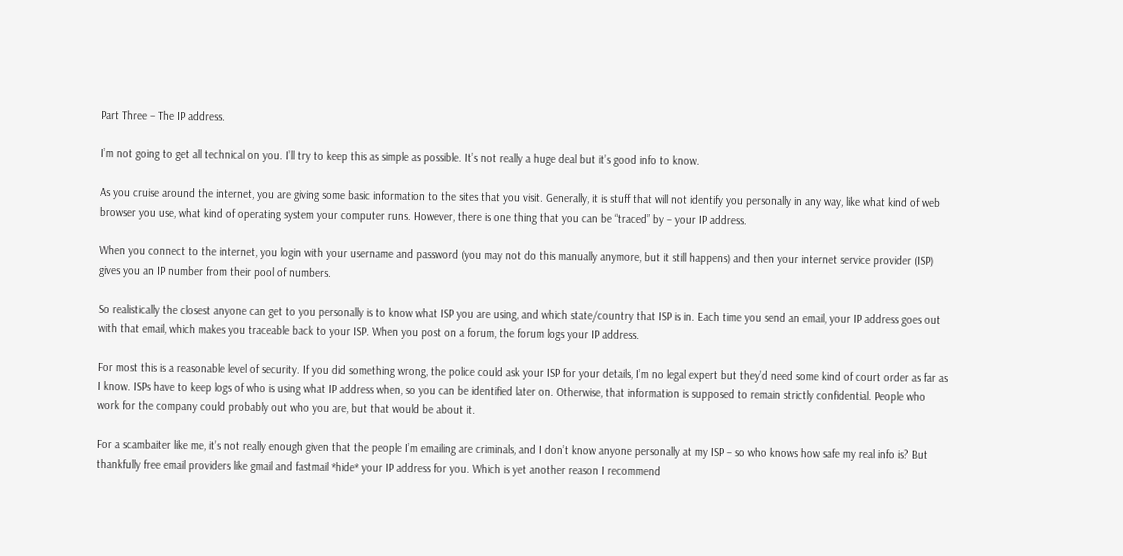Part Three – The IP address.

I’m not going to get all technical on you. I’ll try to keep this as simple as possible. It’s not really a huge deal but it’s good info to know.

As you cruise around the internet, you are giving some basic information to the sites that you visit. Generally, it is stuff that will not identify you personally in any way, like what kind of web browser you use, what kind of operating system your computer runs. However, there is one thing that you can be “traced” by – your IP address.

When you connect to the internet, you login with your username and password (you may not do this manually anymore, but it still happens) and then your internet service provider (ISP) gives you an IP number from their pool of numbers.

So realistically the closest anyone can get to you personally is to know what ISP you are using, and which state/country that ISP is in. Each time you send an email, your IP address goes out with that email, which makes you traceable back to your ISP. When you post on a forum, the forum logs your IP address.

For most this is a reasonable level of security. If you did something wrong, the police could ask your ISP for your details, I’m no legal expert but they’d need some kind of court order as far as I know. ISPs have to keep logs of who is using what IP address when, so you can be identified later on. Otherwise, that information is supposed to remain strictly confidential. People who work for the company could probably out who you are, but that would be about it.

For a scambaiter like me, it’s not really enough given that the people I’m emailing are criminals, and I don’t know anyone personally at my ISP – so who knows how safe my real info is? But thankfully free email providers like gmail and fastmail *hide* your IP address for you. Which is yet another reason I recommend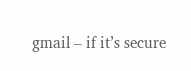gmail – if it’s secure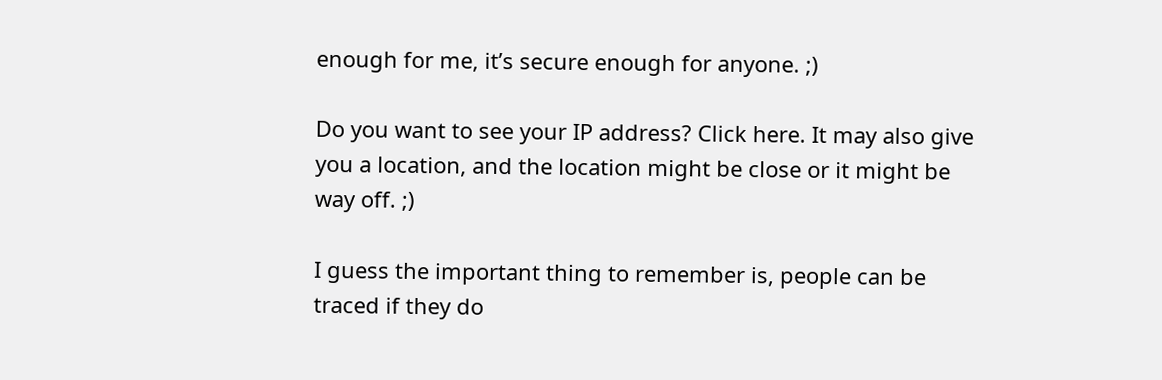enough for me, it’s secure enough for anyone. ;)

Do you want to see your IP address? Click here. It may also give you a location, and the location might be close or it might be way off. ;)

I guess the important thing to remember is, people can be traced if they do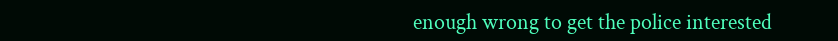enough wrong to get the police interested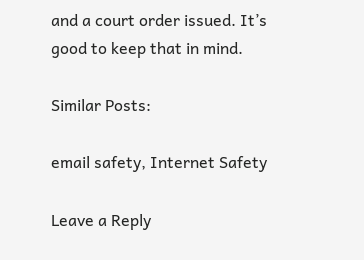and a court order issued. It’s good to keep that in mind.

Similar Posts:

email safety, Internet Safety

Leave a Reply